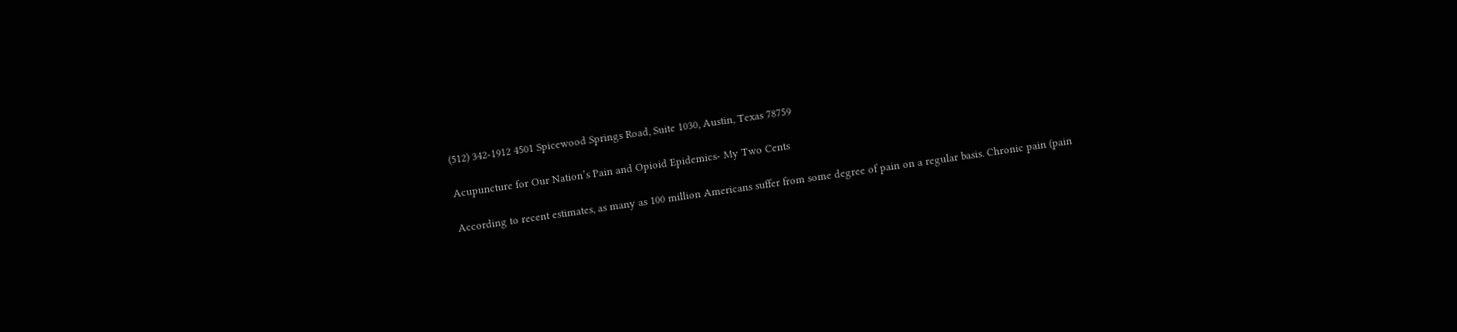(512) 342-1912 4501 Spicewood Springs Road, Suite 1030, Austin, Texas 78759

Acupuncture for Our Nation’s Pain and Opioid Epidemics- My Two Cents

According to recent estimates, as many as 100 million Americans suffer from some degree of pain on a regular basis. Chronic pain (pain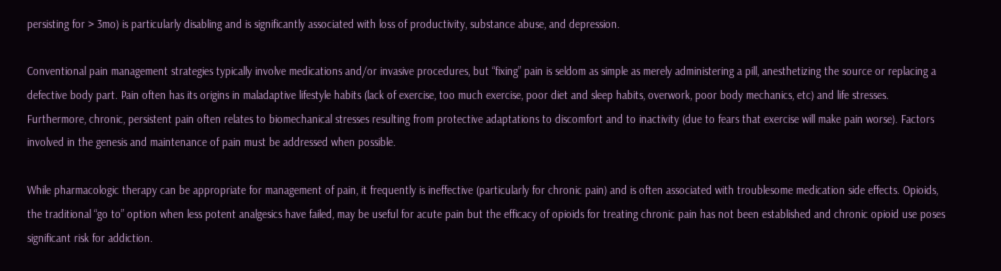persisting for > 3mo) is particularly disabling and is significantly associated with loss of productivity, substance abuse, and depression.

Conventional pain management strategies typically involve medications and/or invasive procedures, but “fixing” pain is seldom as simple as merely administering a pill, anesthetizing the source or replacing a defective body part. Pain often has its origins in maladaptive lifestyle habits (lack of exercise, too much exercise, poor diet and sleep habits, overwork, poor body mechanics, etc) and life stresses. Furthermore, chronic, persistent pain often relates to biomechanical stresses resulting from protective adaptations to discomfort and to inactivity (due to fears that exercise will make pain worse). Factors involved in the genesis and maintenance of pain must be addressed when possible.

While pharmacologic therapy can be appropriate for management of pain, it frequently is ineffective (particularly for chronic pain) and is often associated with troublesome medication side effects. Opioids, the traditional “go to” option when less potent analgesics have failed, may be useful for acute pain but the efficacy of opioids for treating chronic pain has not been established and chronic opioid use poses significant risk for addiction.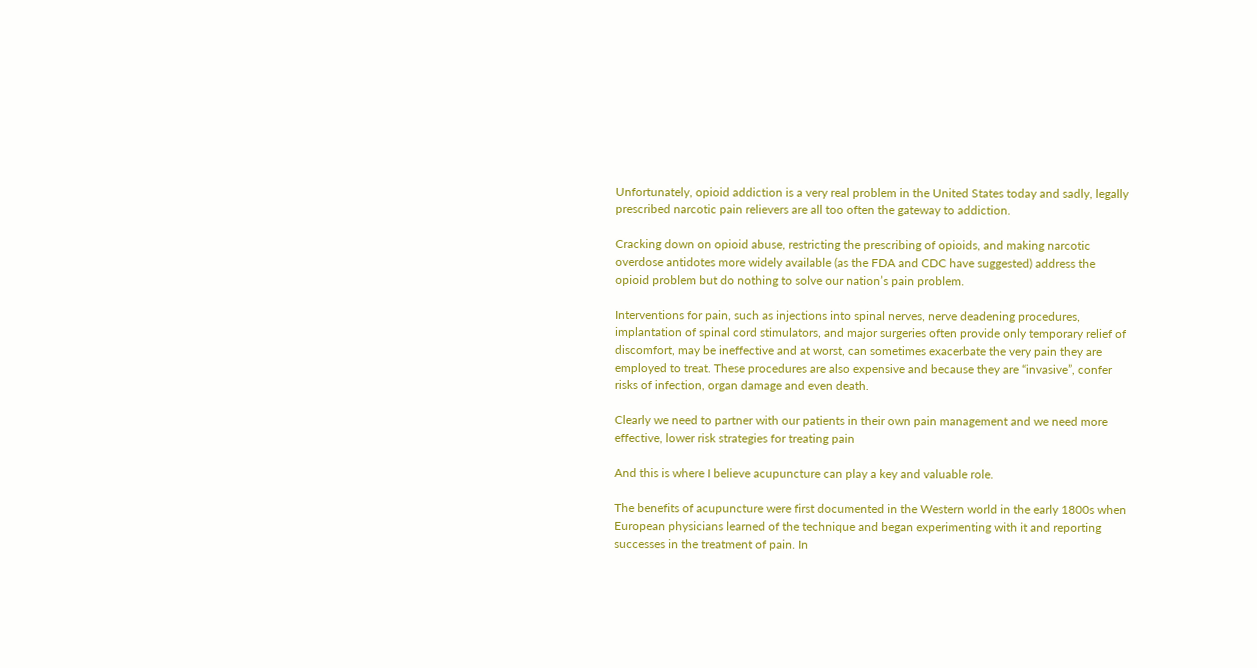Unfortunately, opioid addiction is a very real problem in the United States today and sadly, legally prescribed narcotic pain relievers are all too often the gateway to addiction.

Cracking down on opioid abuse, restricting the prescribing of opioids, and making narcotic overdose antidotes more widely available (as the FDA and CDC have suggested) address the opioid problem but do nothing to solve our nation’s pain problem.

Interventions for pain, such as injections into spinal nerves, nerve deadening procedures, implantation of spinal cord stimulators, and major surgeries often provide only temporary relief of discomfort, may be ineffective and at worst, can sometimes exacerbate the very pain they are employed to treat. These procedures are also expensive and because they are “invasive”, confer risks of infection, organ damage and even death.

Clearly we need to partner with our patients in their own pain management and we need more effective, lower risk strategies for treating pain

And this is where I believe acupuncture can play a key and valuable role.

The benefits of acupuncture were first documented in the Western world in the early 1800s when European physicians learned of the technique and began experimenting with it and reporting successes in the treatment of pain. In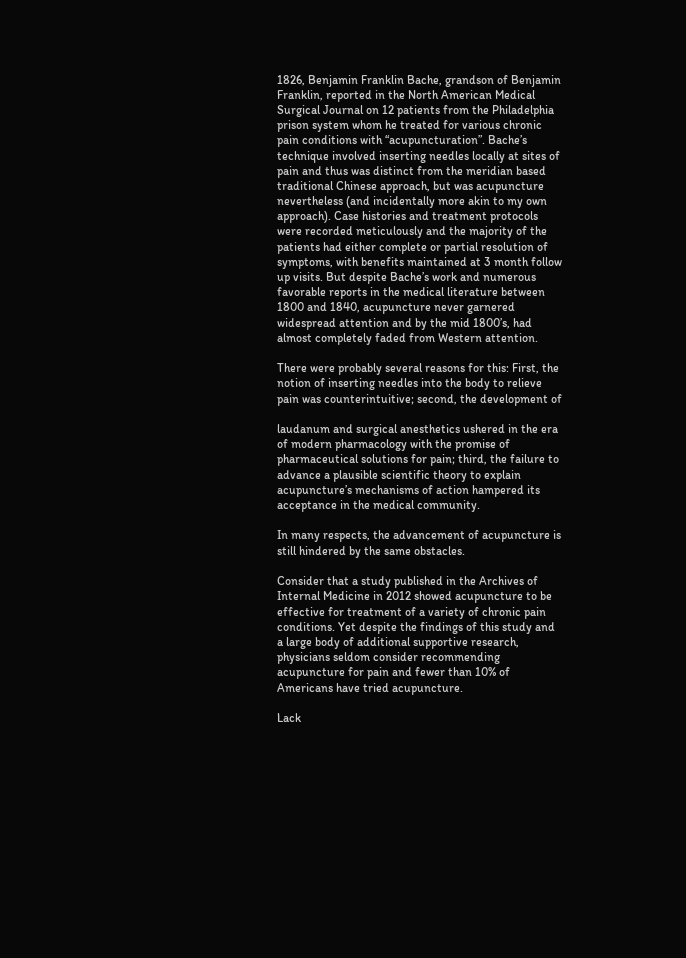1826, Benjamin Franklin Bache, grandson of Benjamin Franklin, reported in the North American Medical Surgical Journal on 12 patients from the Philadelphia prison system whom he treated for various chronic pain conditions with “acupuncturation”. Bache’s technique involved inserting needles locally at sites of pain and thus was distinct from the meridian based traditional Chinese approach, but was acupuncture nevertheless (and incidentally more akin to my own approach). Case histories and treatment protocols were recorded meticulously and the majority of the patients had either complete or partial resolution of symptoms, with benefits maintained at 3 month follow up visits. But despite Bache’s work and numerous favorable reports in the medical literature between 1800 and 1840, acupuncture never garnered widespread attention and by the mid 1800’s, had almost completely faded from Western attention.

There were probably several reasons for this: First, the notion of inserting needles into the body to relieve pain was counterintuitive; second, the development of

laudanum and surgical anesthetics ushered in the era of modern pharmacology with the promise of pharmaceutical solutions for pain; third, the failure to advance a plausible scientific theory to explain acupuncture’s mechanisms of action hampered its acceptance in the medical community.

In many respects, the advancement of acupuncture is still hindered by the same obstacles.

Consider that a study published in the Archives of Internal Medicine in 2012 showed acupuncture to be effective for treatment of a variety of chronic pain conditions. Yet despite the findings of this study and a large body of additional supportive research, physicians seldom consider recommending acupuncture for pain and fewer than 10% of Americans have tried acupuncture.

Lack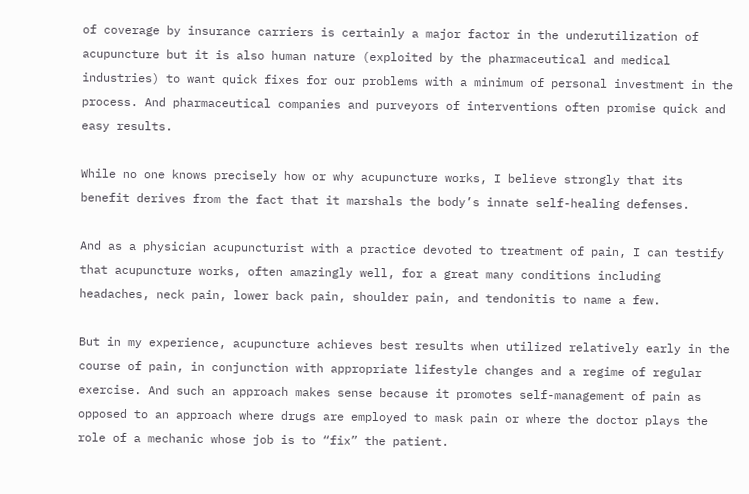of coverage by insurance carriers is certainly a major factor in the underutilization of acupuncture but it is also human nature (exploited by the pharmaceutical and medical industries) to want quick fixes for our problems with a minimum of personal investment in the process. And pharmaceutical companies and purveyors of interventions often promise quick and easy results.

While no one knows precisely how or why acupuncture works, I believe strongly that its benefit derives from the fact that it marshals the body’s innate self-healing defenses.

And as a physician acupuncturist with a practice devoted to treatment of pain, I can testify that acupuncture works, often amazingly well, for a great many conditions including headaches, neck pain, lower back pain, shoulder pain, and tendonitis to name a few.

But in my experience, acupuncture achieves best results when utilized relatively early in the course of pain, in conjunction with appropriate lifestyle changes and a regime of regular exercise. And such an approach makes sense because it promotes self-management of pain as opposed to an approach where drugs are employed to mask pain or where the doctor plays the role of a mechanic whose job is to “fix” the patient.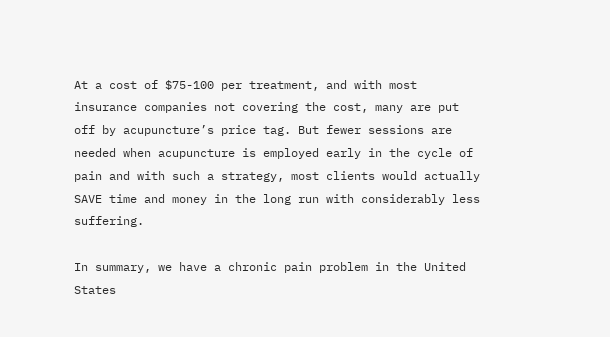At a cost of $75-100 per treatment, and with most insurance companies not covering the cost, many are put off by acupuncture’s price tag. But fewer sessions are needed when acupuncture is employed early in the cycle of pain and with such a strategy, most clients would actually SAVE time and money in the long run with considerably less suffering.

In summary, we have a chronic pain problem in the United States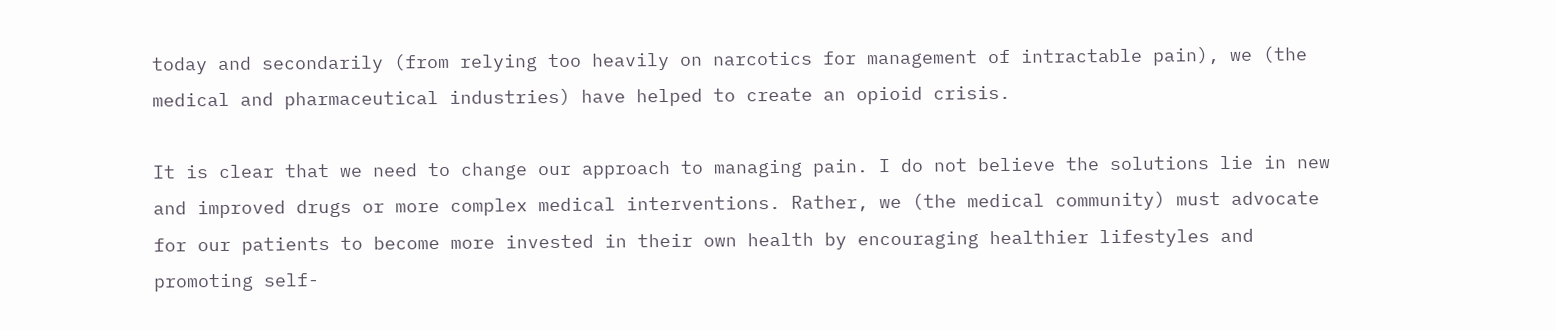today and secondarily (from relying too heavily on narcotics for management of intractable pain), we (the medical and pharmaceutical industries) have helped to create an opioid crisis.

It is clear that we need to change our approach to managing pain. I do not believe the solutions lie in new and improved drugs or more complex medical interventions. Rather, we (the medical community) must advocate for our patients to become more invested in their own health by encouraging healthier lifestyles and promoting self-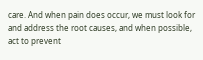care. And when pain does occur, we must look for and address the root causes, and when possible, act to prevent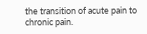the transition of acute pain to chronic pain.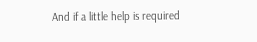And if a little help is required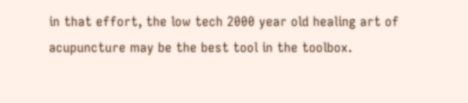in that effort, the low tech 2000 year old healing art of acupuncture may be the best tool in the toolbox.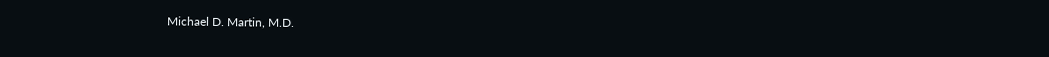Michael D. Martin, M.D.